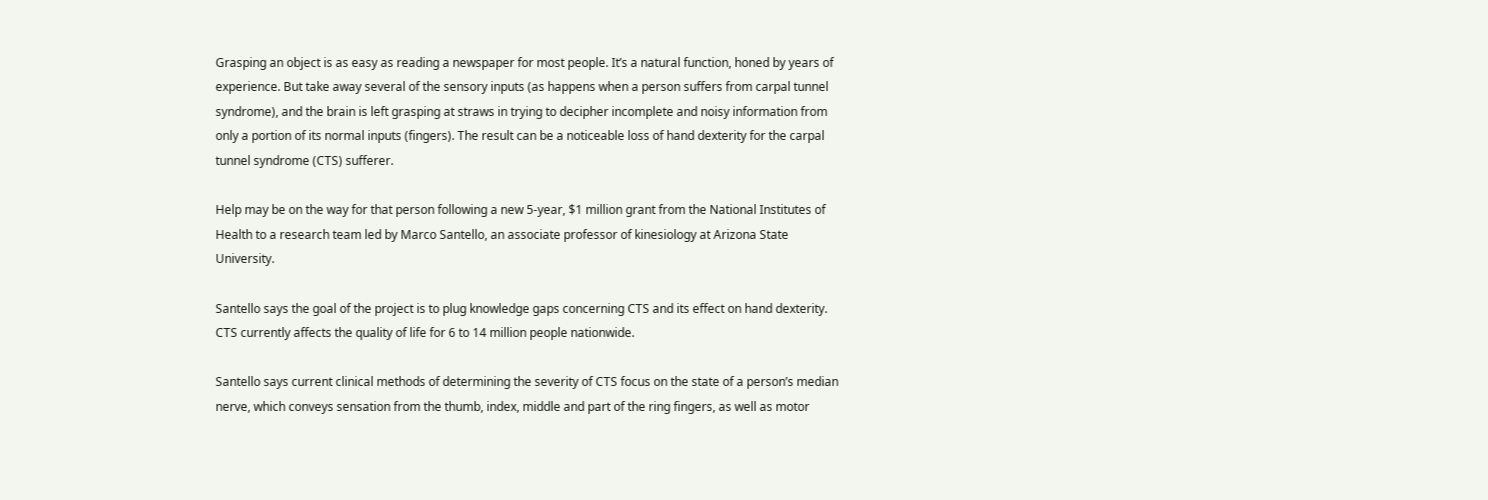Grasping an object is as easy as reading a newspaper for most people. It’s a natural function, honed by years of experience. But take away several of the sensory inputs (as happens when a person suffers from carpal tunnel syndrome), and the brain is left grasping at straws in trying to decipher incomplete and noisy information from only a portion of its normal inputs (fingers). The result can be a noticeable loss of hand dexterity for the carpal tunnel syndrome (CTS) sufferer.

Help may be on the way for that person following a new 5-year, $1 million grant from the National Institutes of Health to a research team led by Marco Santello, an associate professor of kinesiology at Arizona State University.

Santello says the goal of the project is to plug knowledge gaps concerning CTS and its effect on hand dexterity. CTS currently affects the quality of life for 6 to 14 million people nationwide.

Santello says current clinical methods of determining the severity of CTS focus on the state of a person’s median nerve, which conveys sensation from the thumb, index, middle and part of the ring fingers, as well as motor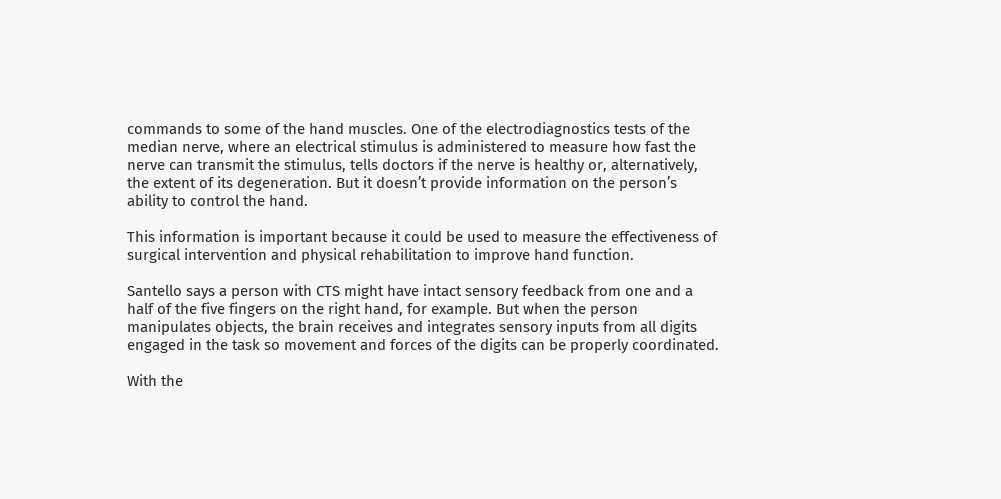commands to some of the hand muscles. One of the electrodiagnostics tests of the median nerve, where an electrical stimulus is administered to measure how fast the nerve can transmit the stimulus, tells doctors if the nerve is healthy or, alternatively, the extent of its degeneration. But it doesn’t provide information on the person’s ability to control the hand.

This information is important because it could be used to measure the effectiveness of surgical intervention and physical rehabilitation to improve hand function.

Santello says a person with CTS might have intact sensory feedback from one and a half of the five fingers on the right hand, for example. But when the person manipulates objects, the brain receives and integrates sensory inputs from all digits engaged in the task so movement and forces of the digits can be properly coordinated.

With the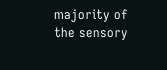majority of the sensory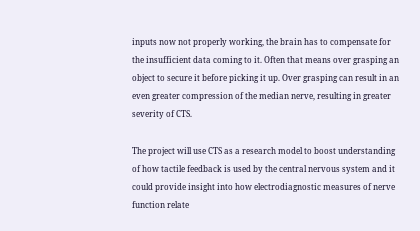inputs now not properly working, the brain has to compensate for the insufficient data coming to it. Often that means over grasping an object to secure it before picking it up. Over grasping can result in an even greater compression of the median nerve, resulting in greater severity of CTS.

The project will use CTS as a research model to boost understanding of how tactile feedback is used by the central nervous system and it could provide insight into how electrodiagnostic measures of nerve function relate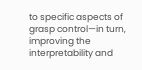to specific aspects of grasp control—in turn, improving the interpretability and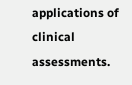applications of clinical assessments.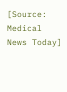[Source: Medical News Today]